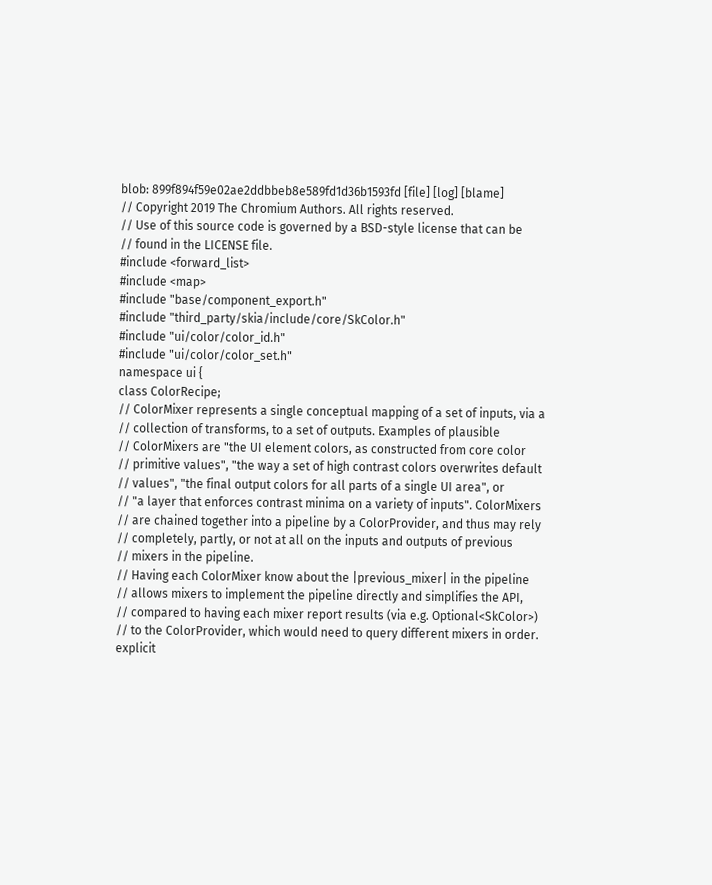blob: 899f894f59e02ae2ddbbeb8e589fd1d36b1593fd [file] [log] [blame]
// Copyright 2019 The Chromium Authors. All rights reserved.
// Use of this source code is governed by a BSD-style license that can be
// found in the LICENSE file.
#include <forward_list>
#include <map>
#include "base/component_export.h"
#include "third_party/skia/include/core/SkColor.h"
#include "ui/color/color_id.h"
#include "ui/color/color_set.h"
namespace ui {
class ColorRecipe;
// ColorMixer represents a single conceptual mapping of a set of inputs, via a
// collection of transforms, to a set of outputs. Examples of plausible
// ColorMixers are "the UI element colors, as constructed from core color
// primitive values", "the way a set of high contrast colors overwrites default
// values", "the final output colors for all parts of a single UI area", or
// "a layer that enforces contrast minima on a variety of inputs". ColorMixers
// are chained together into a pipeline by a ColorProvider, and thus may rely
// completely, partly, or not at all on the inputs and outputs of previous
// mixers in the pipeline.
// Having each ColorMixer know about the |previous_mixer| in the pipeline
// allows mixers to implement the pipeline directly and simplifies the API,
// compared to having each mixer report results (via e.g. Optional<SkColor>)
// to the ColorProvider, which would need to query different mixers in order.
explicit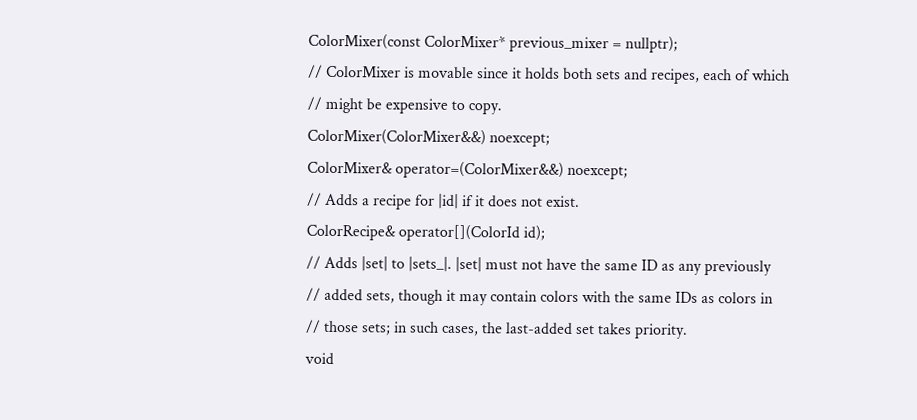ColorMixer(const ColorMixer* previous_mixer = nullptr);
// ColorMixer is movable since it holds both sets and recipes, each of which
// might be expensive to copy.
ColorMixer(ColorMixer&&) noexcept;
ColorMixer& operator=(ColorMixer&&) noexcept;
// Adds a recipe for |id| if it does not exist.
ColorRecipe& operator[](ColorId id);
// Adds |set| to |sets_|. |set| must not have the same ID as any previously
// added sets, though it may contain colors with the same IDs as colors in
// those sets; in such cases, the last-added set takes priority.
void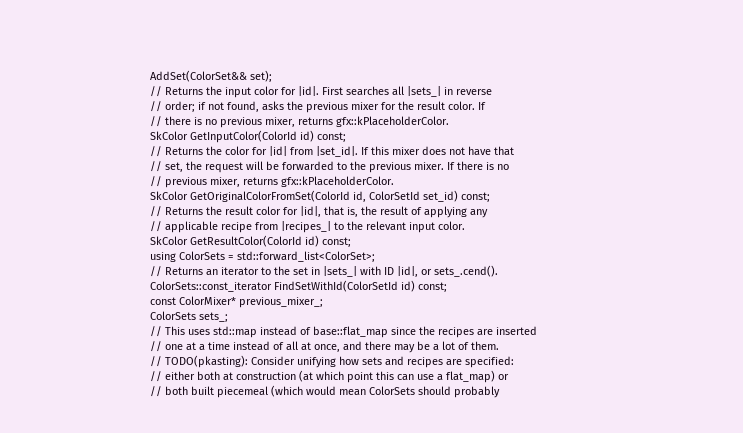AddSet(ColorSet&& set);
// Returns the input color for |id|. First searches all |sets_| in reverse
// order; if not found, asks the previous mixer for the result color. If
// there is no previous mixer, returns gfx::kPlaceholderColor.
SkColor GetInputColor(ColorId id) const;
// Returns the color for |id| from |set_id|. If this mixer does not have that
// set, the request will be forwarded to the previous mixer. If there is no
// previous mixer, returns gfx::kPlaceholderColor.
SkColor GetOriginalColorFromSet(ColorId id, ColorSetId set_id) const;
// Returns the result color for |id|, that is, the result of applying any
// applicable recipe from |recipes_| to the relevant input color.
SkColor GetResultColor(ColorId id) const;
using ColorSets = std::forward_list<ColorSet>;
// Returns an iterator to the set in |sets_| with ID |id|, or sets_.cend().
ColorSets::const_iterator FindSetWithId(ColorSetId id) const;
const ColorMixer* previous_mixer_;
ColorSets sets_;
// This uses std::map instead of base::flat_map since the recipes are inserted
// one at a time instead of all at once, and there may be a lot of them.
// TODO(pkasting): Consider unifying how sets and recipes are specified:
// either both at construction (at which point this can use a flat_map) or
// both built piecemeal (which would mean ColorSets should probably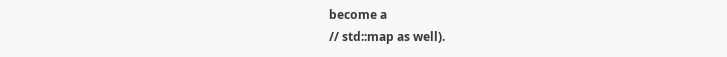become a
// std::map as well).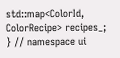std::map<ColorId, ColorRecipe> recipes_;
} // namespace ui